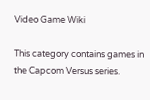Video Game Wiki

This category contains games in the Capcom Versus series.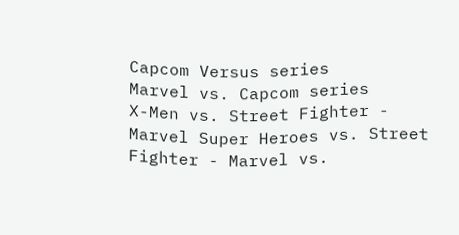Capcom Versus series
Marvel vs. Capcom series
X-Men vs. Street Fighter - Marvel Super Heroes vs. Street Fighter - Marvel vs.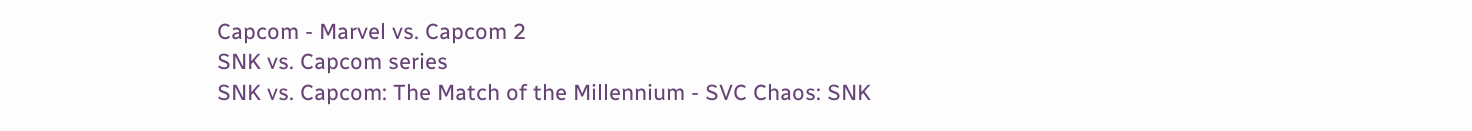Capcom - Marvel vs. Capcom 2
SNK vs. Capcom series
SNK vs. Capcom: The Match of the Millennium - SVC Chaos: SNK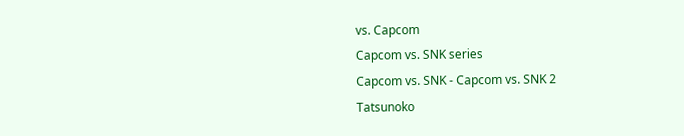vs. Capcom
Capcom vs. SNK series
Capcom vs. SNK - Capcom vs. SNK 2
Tatsunoko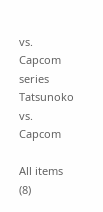vs. Capcom series
Tatsunoko vs. Capcom

All items (8)